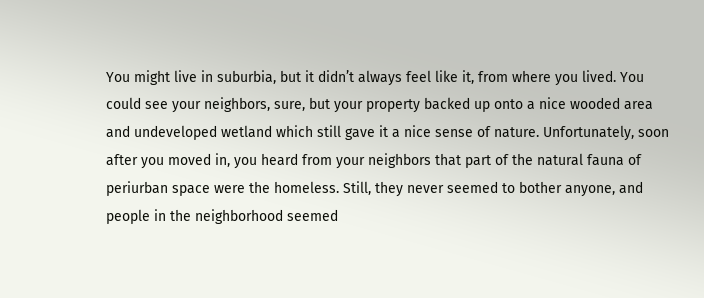You might live in suburbia, but it didn’t always feel like it, from where you lived. You could see your neighbors, sure, but your property backed up onto a nice wooded area and undeveloped wetland which still gave it a nice sense of nature. Unfortunately, soon after you moved in, you heard from your neighbors that part of the natural fauna of periurban space were the homeless. Still, they never seemed to bother anyone, and people in the neighborhood seemed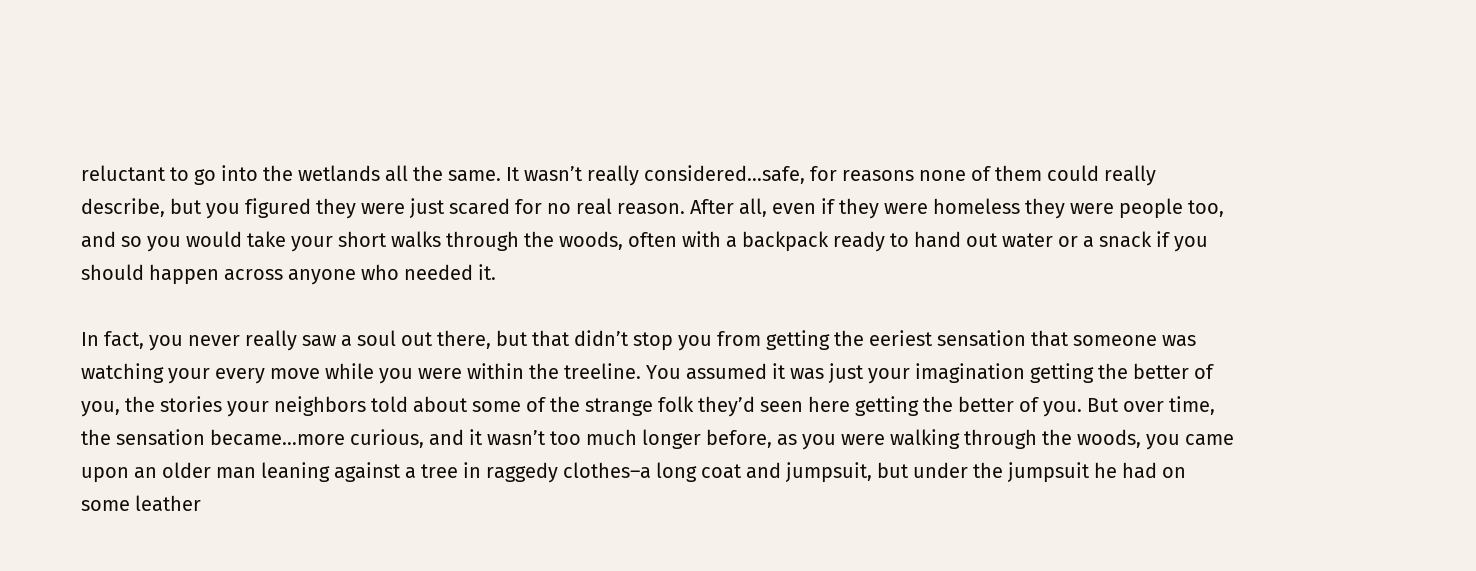reluctant to go into the wetlands all the same. It wasn’t really considered…safe, for reasons none of them could really describe, but you figured they were just scared for no real reason. After all, even if they were homeless they were people too, and so you would take your short walks through the woods, often with a backpack ready to hand out water or a snack if you should happen across anyone who needed it.

In fact, you never really saw a soul out there, but that didn’t stop you from getting the eeriest sensation that someone was watching your every move while you were within the treeline. You assumed it was just your imagination getting the better of you, the stories your neighbors told about some of the strange folk they’d seen here getting the better of you. But over time, the sensation became…more curious, and it wasn’t too much longer before, as you were walking through the woods, you came upon an older man leaning against a tree in raggedy clothes–a long coat and jumpsuit, but under the jumpsuit he had on some leather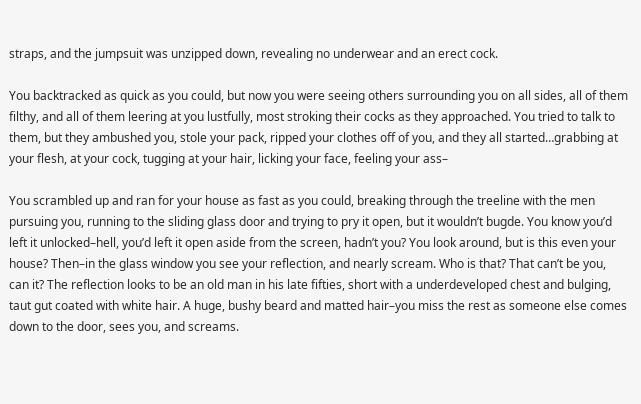straps, and the jumpsuit was unzipped down, revealing no underwear and an erect cock.

You backtracked as quick as you could, but now you were seeing others surrounding you on all sides, all of them filthy, and all of them leering at you lustfully, most stroking their cocks as they approached. You tried to talk to them, but they ambushed you, stole your pack, ripped your clothes off of you, and they all started…grabbing at your flesh, at your cock, tugging at your hair, licking your face, feeling your ass–

You scrambled up and ran for your house as fast as you could, breaking through the treeline with the men pursuing you, running to the sliding glass door and trying to pry it open, but it wouldn’t bugde. You know you’d left it unlocked–hell, you’d left it open aside from the screen, hadn’t you? You look around, but is this even your house? Then–in the glass window you see your reflection, and nearly scream. Who is that? That can’t be you, can it? The reflection looks to be an old man in his late fifties, short with a underdeveloped chest and bulging, taut gut coated with white hair. A huge, bushy beard and matted hair–you miss the rest as someone else comes down to the door, sees you, and screams.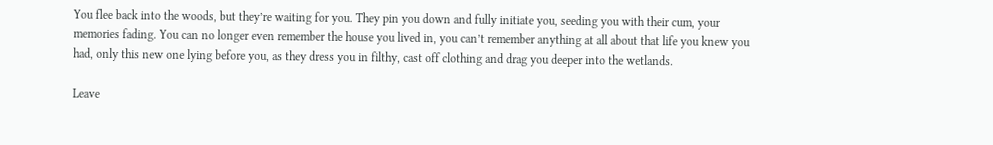You flee back into the woods, but they’re waiting for you. They pin you down and fully initiate you, seeding you with their cum, your memories fading. You can no longer even remember the house you lived in, you can’t remember anything at all about that life you knew you had, only this new one lying before you, as they dress you in filthy, cast off clothing and drag you deeper into the wetlands.

Leave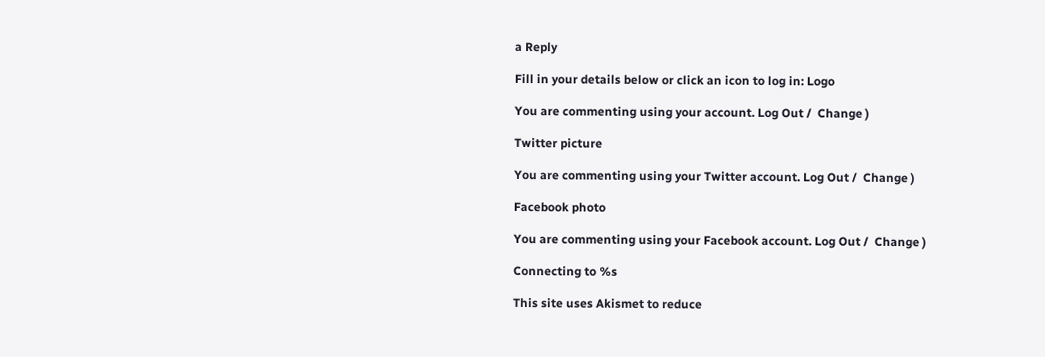a Reply

Fill in your details below or click an icon to log in: Logo

You are commenting using your account. Log Out /  Change )

Twitter picture

You are commenting using your Twitter account. Log Out /  Change )

Facebook photo

You are commenting using your Facebook account. Log Out /  Change )

Connecting to %s

This site uses Akismet to reduce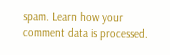spam. Learn how your comment data is processed.